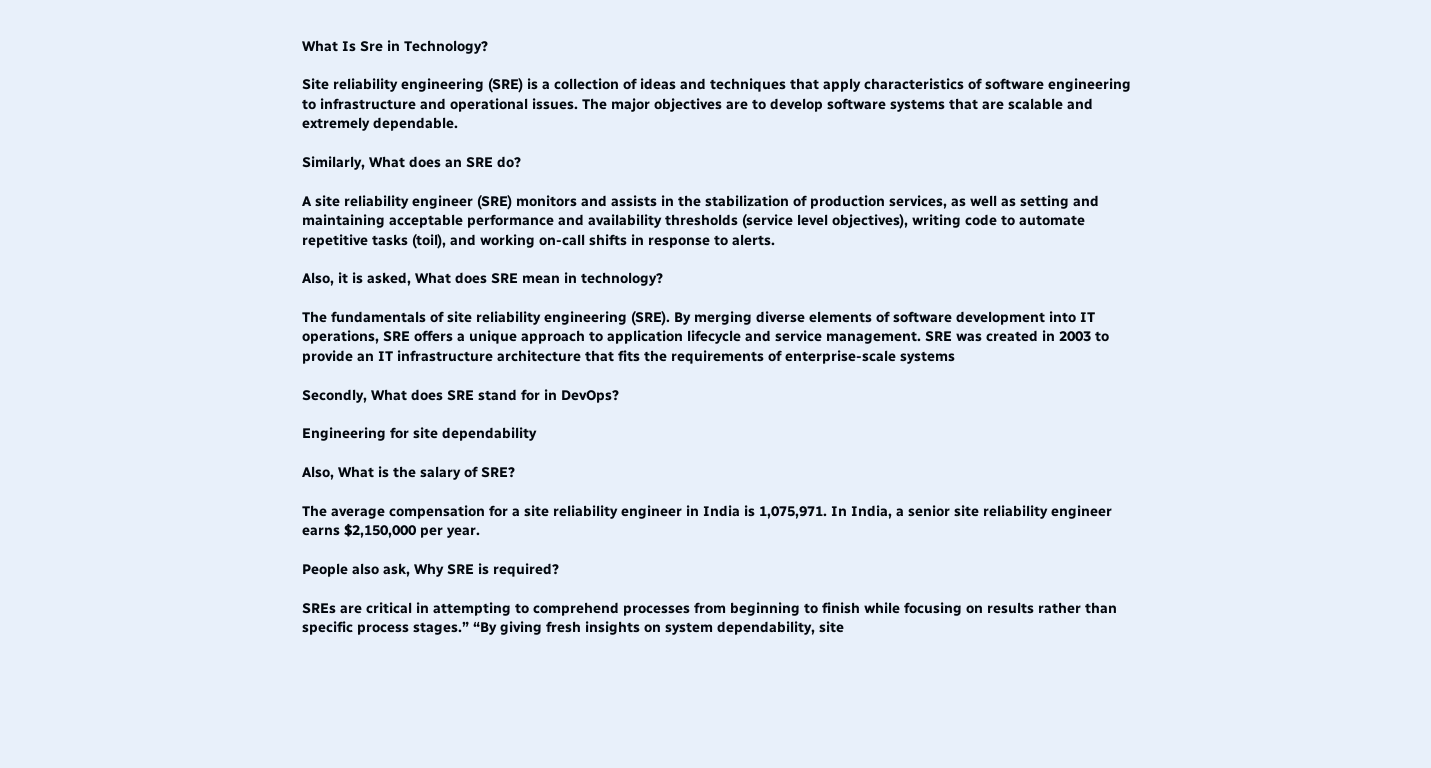What Is Sre in Technology?

Site reliability engineering (SRE) is a collection of ideas and techniques that apply characteristics of software engineering to infrastructure and operational issues. The major objectives are to develop software systems that are scalable and extremely dependable.

Similarly, What does an SRE do?

A site reliability engineer (SRE) monitors and assists in the stabilization of production services, as well as setting and maintaining acceptable performance and availability thresholds (service level objectives), writing code to automate repetitive tasks (toil), and working on-call shifts in response to alerts.

Also, it is asked, What does SRE mean in technology?

The fundamentals of site reliability engineering (SRE). By merging diverse elements of software development into IT operations, SRE offers a unique approach to application lifecycle and service management. SRE was created in 2003 to provide an IT infrastructure architecture that fits the requirements of enterprise-scale systems

Secondly, What does SRE stand for in DevOps?

Engineering for site dependability

Also, What is the salary of SRE?

The average compensation for a site reliability engineer in India is 1,075,971. In India, a senior site reliability engineer earns $2,150,000 per year.

People also ask, Why SRE is required?

SREs are critical in attempting to comprehend processes from beginning to finish while focusing on results rather than specific process stages.” “By giving fresh insights on system dependability, site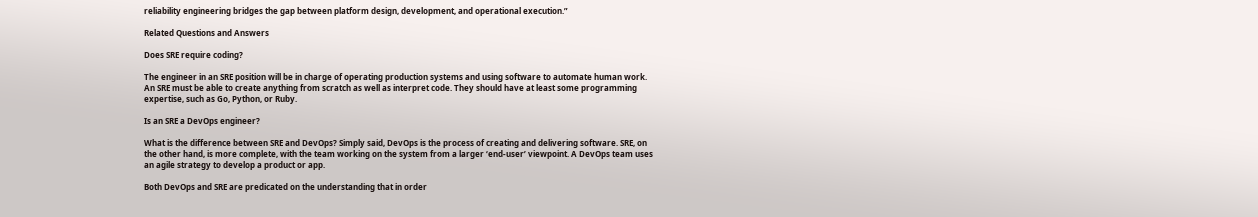reliability engineering bridges the gap between platform design, development, and operational execution.”

Related Questions and Answers

Does SRE require coding?

The engineer in an SRE position will be in charge of operating production systems and using software to automate human work. An SRE must be able to create anything from scratch as well as interpret code. They should have at least some programming expertise, such as Go, Python, or Ruby.

Is an SRE a DevOps engineer?

What is the difference between SRE and DevOps? Simply said, DevOps is the process of creating and delivering software. SRE, on the other hand, is more complete, with the team working on the system from a larger ‘end-user’ viewpoint. A DevOps team uses an agile strategy to develop a product or app.

Both DevOps and SRE are predicated on the understanding that in order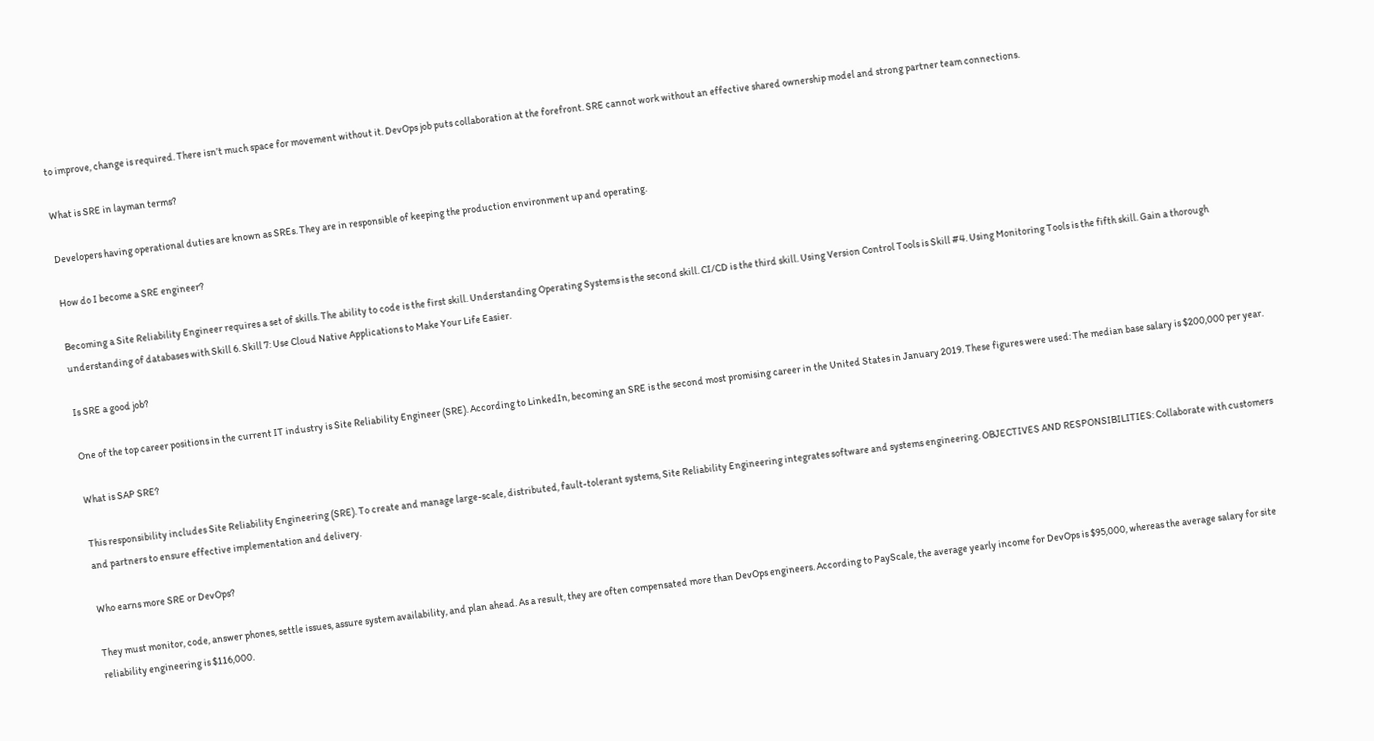to improve, change is required. There isn’t much space for movement without it. DevOps job puts collaboration at the forefront. SRE cannot work without an effective shared ownership model and strong partner team connections.

What is SRE in layman terms?

Developers having operational duties are known as SREs. They are in responsible of keeping the production environment up and operating.

How do I become a SRE engineer?

Becoming a Site Reliability Engineer requires a set of skills. The ability to code is the first skill. Understanding Operating Systems is the second skill. CI/CD is the third skill. Using Version Control Tools is Skill #4. Using Monitoring Tools is the fifth skill. Gain a thorough understanding of databases with Skill 6. Skill 7: Use Cloud Native Applications to Make Your Life Easier.

Is SRE a good job?

One of the top career positions in the current IT industry is Site Reliability Engineer (SRE). According to LinkedIn, becoming an SRE is the second most promising career in the United States in January 2019. These figures were used: The median base salary is $200,000 per year.

What is SAP SRE?

This responsibility includes Site Reliability Engineering (SRE). To create and manage large-scale, distributed, fault-tolerant systems, Site Reliability Engineering integrates software and systems engineering. OBJECTIVES AND RESPONSIBILITIES: Collaborate with customers and partners to ensure effective implementation and delivery.

Who earns more SRE or DevOps?

They must monitor, code, answer phones, settle issues, assure system availability, and plan ahead. As a result, they are often compensated more than DevOps engineers. According to PayScale, the average yearly income for DevOps is $95,000, whereas the average salary for site reliability engineering is $116,000.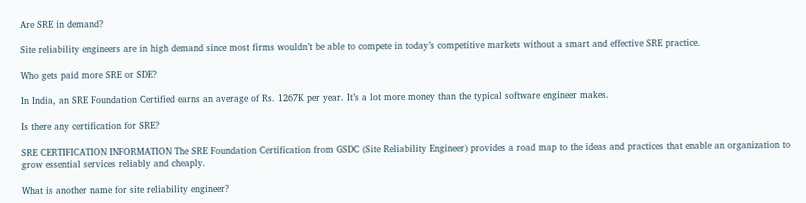Are SRE in demand?

Site reliability engineers are in high demand since most firms wouldn’t be able to compete in today’s competitive markets without a smart and effective SRE practice.

Who gets paid more SRE or SDE?

In India, an SRE Foundation Certified earns an average of Rs. 1267K per year. It’s a lot more money than the typical software engineer makes.

Is there any certification for SRE?

SRE CERTIFICATION INFORMATION The SRE Foundation Certification from GSDC (Site Reliability Engineer) provides a road map to the ideas and practices that enable an organization to grow essential services reliably and cheaply.

What is another name for site reliability engineer?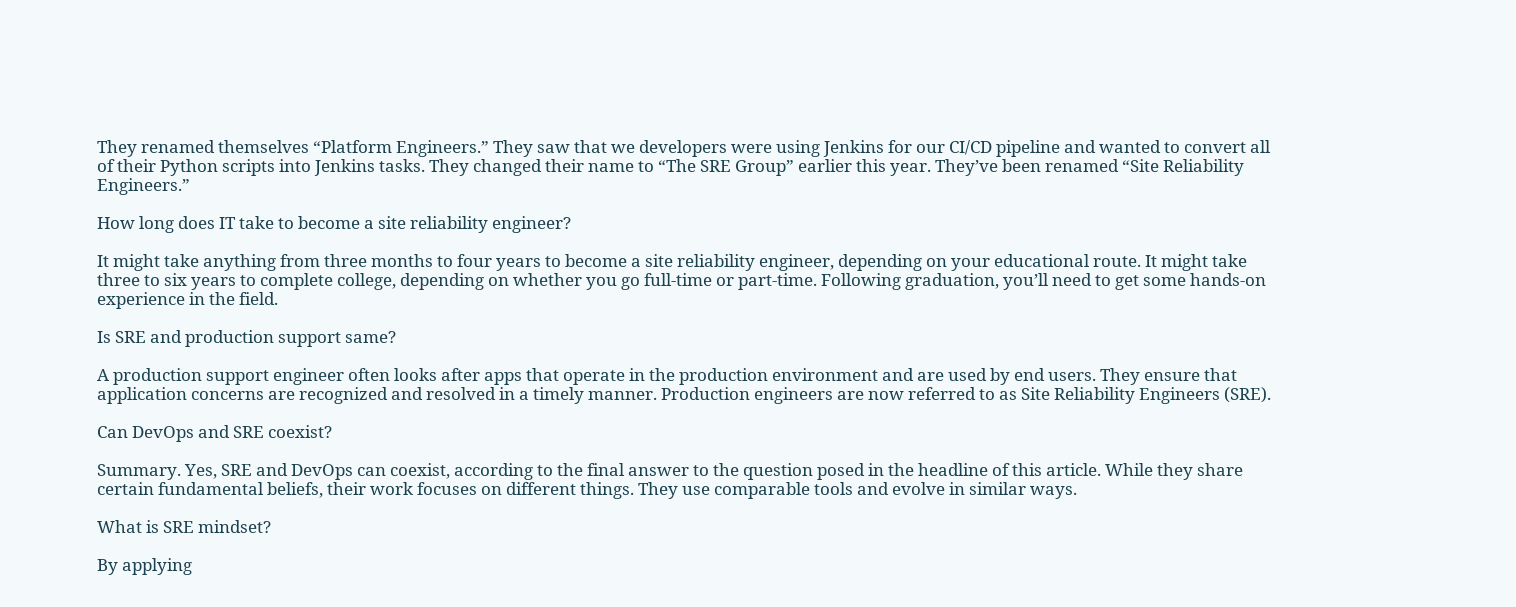They renamed themselves “Platform Engineers.” They saw that we developers were using Jenkins for our CI/CD pipeline and wanted to convert all of their Python scripts into Jenkins tasks. They changed their name to “The SRE Group” earlier this year. They’ve been renamed “Site Reliability Engineers.”

How long does IT take to become a site reliability engineer?

It might take anything from three months to four years to become a site reliability engineer, depending on your educational route. It might take three to six years to complete college, depending on whether you go full-time or part-time. Following graduation, you’ll need to get some hands-on experience in the field.

Is SRE and production support same?

A production support engineer often looks after apps that operate in the production environment and are used by end users. They ensure that application concerns are recognized and resolved in a timely manner. Production engineers are now referred to as Site Reliability Engineers (SRE).

Can DevOps and SRE coexist?

Summary. Yes, SRE and DevOps can coexist, according to the final answer to the question posed in the headline of this article. While they share certain fundamental beliefs, their work focuses on different things. They use comparable tools and evolve in similar ways.

What is SRE mindset?

By applying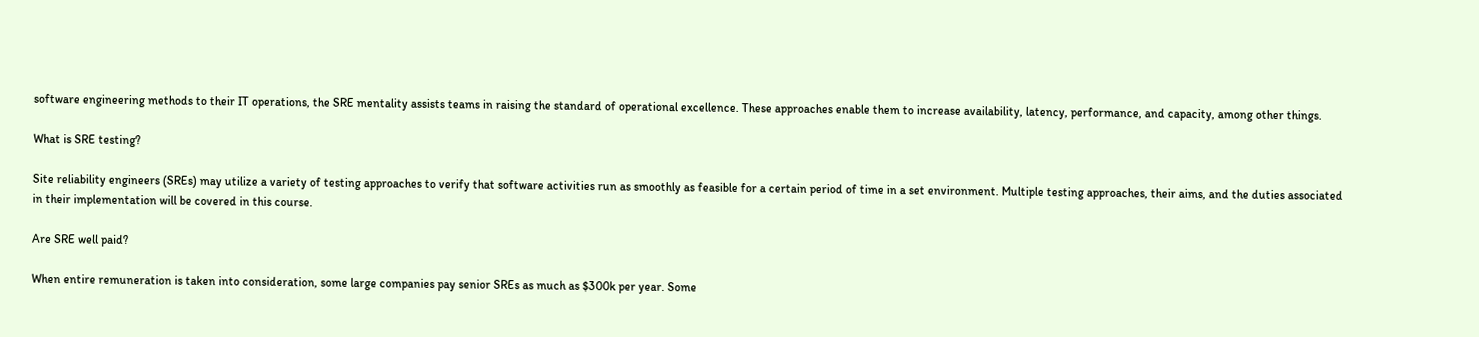software engineering methods to their IT operations, the SRE mentality assists teams in raising the standard of operational excellence. These approaches enable them to increase availability, latency, performance, and capacity, among other things.

What is SRE testing?

Site reliability engineers (SREs) may utilize a variety of testing approaches to verify that software activities run as smoothly as feasible for a certain period of time in a set environment. Multiple testing approaches, their aims, and the duties associated in their implementation will be covered in this course.

Are SRE well paid?

When entire remuneration is taken into consideration, some large companies pay senior SREs as much as $300k per year. Some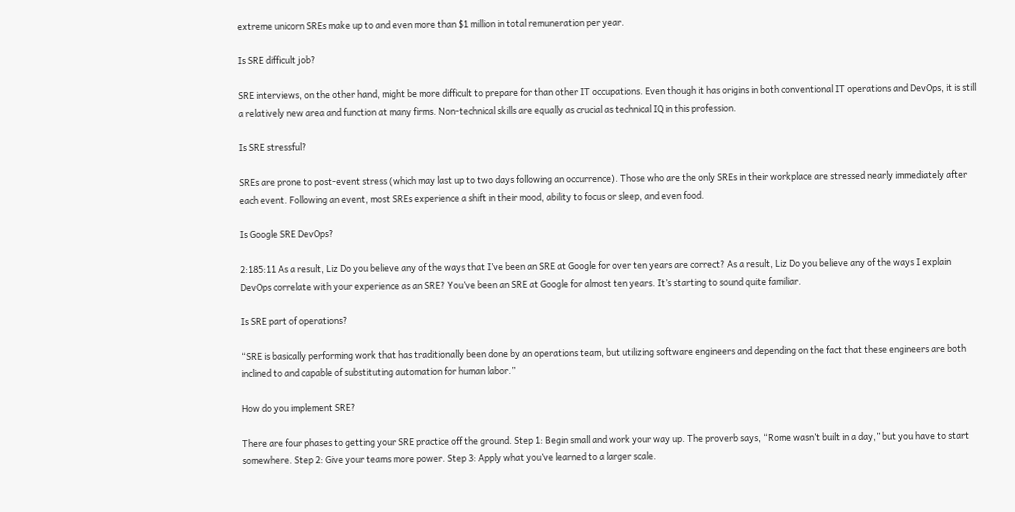extreme unicorn SREs make up to and even more than $1 million in total remuneration per year.

Is SRE difficult job?

SRE interviews, on the other hand, might be more difficult to prepare for than other IT occupations. Even though it has origins in both conventional IT operations and DevOps, it is still a relatively new area and function at many firms. Non-technical skills are equally as crucial as technical IQ in this profession.

Is SRE stressful?

SREs are prone to post-event stress (which may last up to two days following an occurrence). Those who are the only SREs in their workplace are stressed nearly immediately after each event. Following an event, most SREs experience a shift in their mood, ability to focus or sleep, and even food.

Is Google SRE DevOps?

2:185:11 As a result, Liz Do you believe any of the ways that I’ve been an SRE at Google for over ten years are correct? As a result, Liz Do you believe any of the ways I explain DevOps correlate with your experience as an SRE? You’ve been an SRE at Google for almost ten years. It’s starting to sound quite familiar.

Is SRE part of operations?

“SRE is basically performing work that has traditionally been done by an operations team, but utilizing software engineers and depending on the fact that these engineers are both inclined to and capable of substituting automation for human labor.”

How do you implement SRE?

There are four phases to getting your SRE practice off the ground. Step 1: Begin small and work your way up. The proverb says, “Rome wasn’t built in a day,” but you have to start somewhere. Step 2: Give your teams more power. Step 3: Apply what you’ve learned to a larger scale.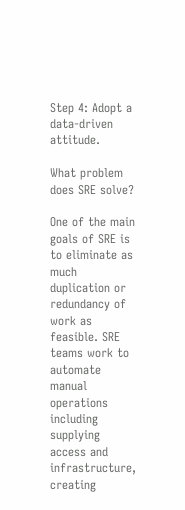Step 4: Adopt a data-driven attitude.

What problem does SRE solve?

One of the main goals of SRE is to eliminate as much duplication or redundancy of work as feasible. SRE teams work to automate manual operations including supplying access and infrastructure, creating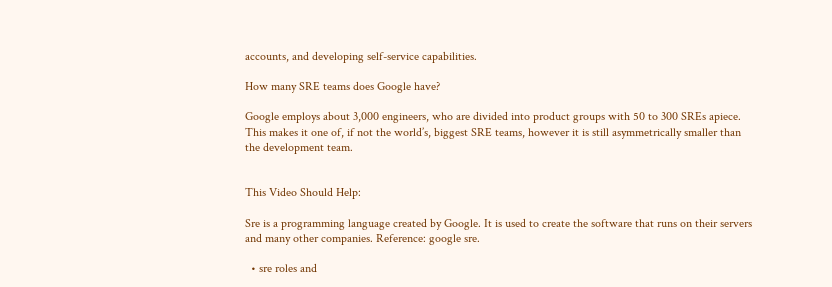accounts, and developing self-service capabilities.

How many SRE teams does Google have?

Google employs about 3,000 engineers, who are divided into product groups with 50 to 300 SREs apiece. This makes it one of, if not the world’s, biggest SRE teams, however it is still asymmetrically smaller than the development team.


This Video Should Help:

Sre is a programming language created by Google. It is used to create the software that runs on their servers and many other companies. Reference: google sre.

  • sre roles and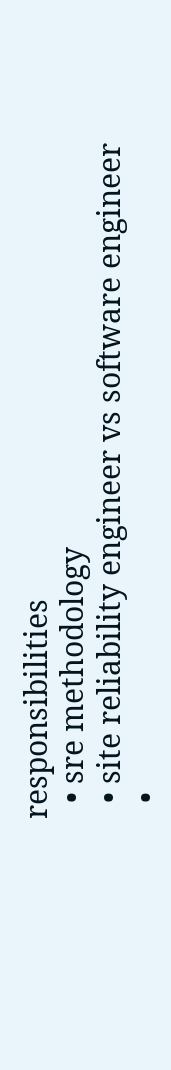responsibilities
  • sre methodology
  • site reliability engineer vs software engineer
  •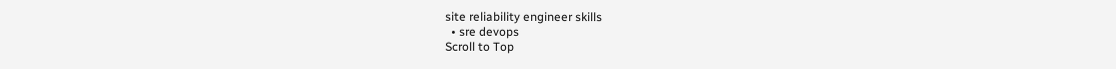site reliability engineer skills
  • sre devops
Scroll to Top